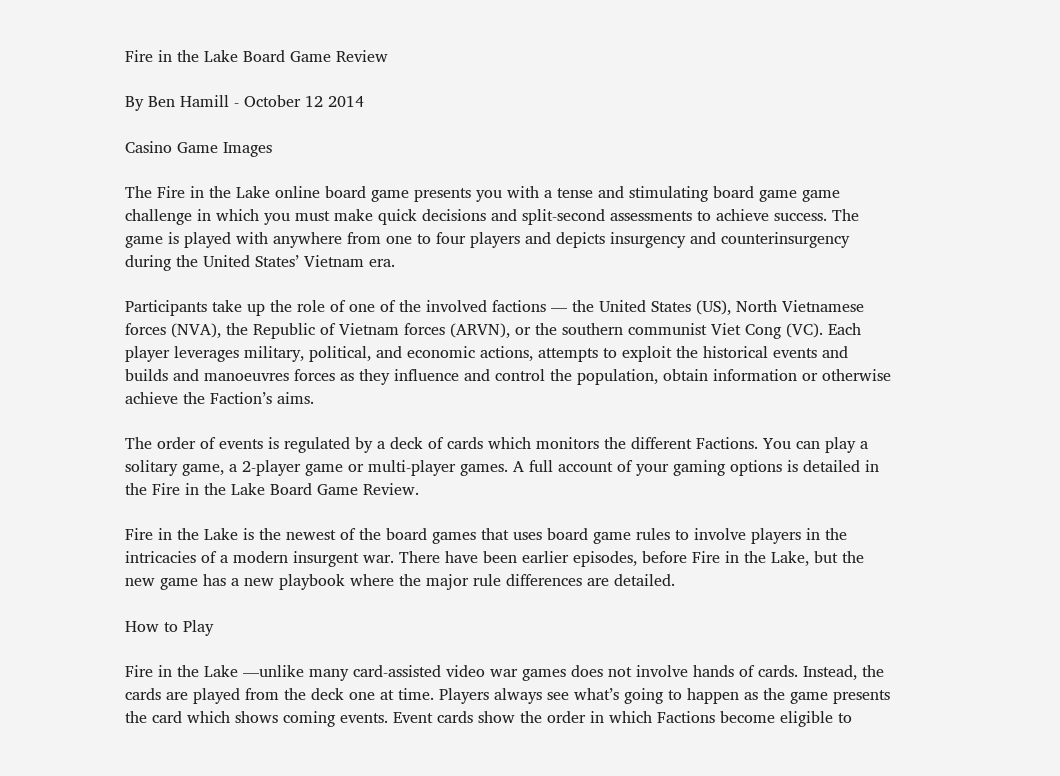Fire in the Lake Board Game Review

By Ben Hamill - October 12 2014

Casino Game Images

The Fire in the Lake online board game presents you with a tense and stimulating board game game challenge in which you must make quick decisions and split-second assessments to achieve success. The game is played with anywhere from one to four players and depicts insurgency and counterinsurgency during the United States’ Vietnam era.

Participants take up the role of one of the involved factions — the United States (US), North Vietnamese forces (NVA), the Republic of Vietnam forces (ARVN), or the southern communist Viet Cong (VC). Each player leverages military, political, and economic actions, attempts to exploit the historical events and builds and manoeuvres forces as they influence and control the population, obtain information or otherwise achieve the Faction’s aims.

The order of events is regulated by a deck of cards which monitors the different Factions. You can play a solitary game, a 2-player game or multi-player games. A full account of your gaming options is detailed in the Fire in the Lake Board Game Review.

Fire in the Lake is the newest of the board games that uses board game rules to involve players in the intricacies of a modern insurgent war. There have been earlier episodes, before Fire in the Lake, but the new game has a new playbook where the major rule differences are detailed.

How to Play

Fire in the Lake —unlike many card-assisted video war games does not involve hands of cards. Instead, the cards are played from the deck one at time. Players always see what’s going to happen as the game presents the card which shows coming events. Event cards show the order in which Factions become eligible to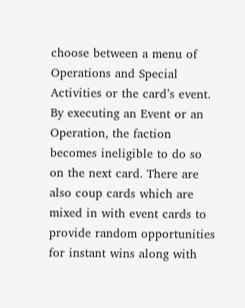choose between a menu of Operations and Special Activities or the card’s event. By executing an Event or an Operation, the faction becomes ineligible to do so on the next card. There are also coup cards which are mixed in with event cards to provide random opportunities for instant wins along with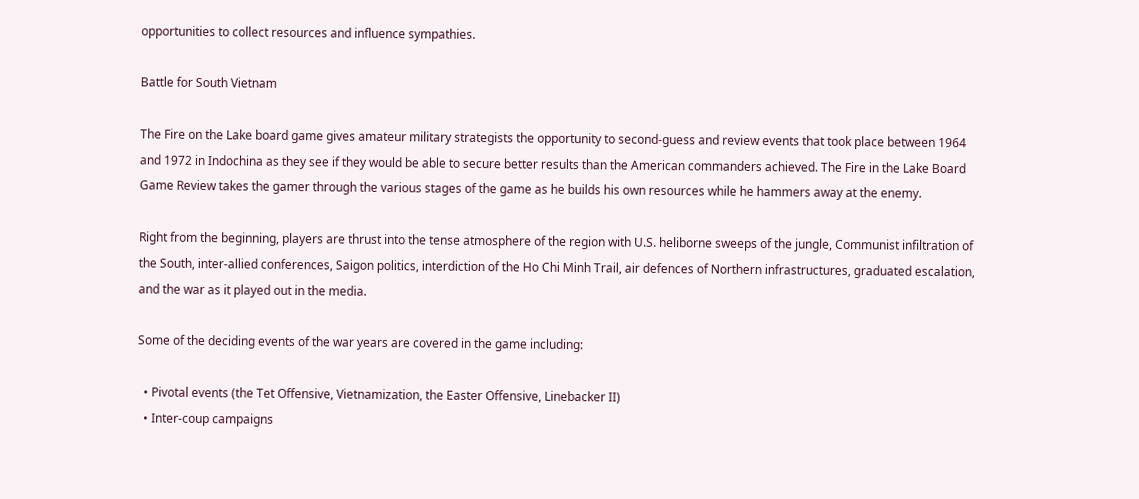opportunities to collect resources and influence sympathies.

Battle for South Vietnam

The Fire on the Lake board game gives amateur military strategists the opportunity to second-guess and review events that took place between 1964 and 1972 in Indochina as they see if they would be able to secure better results than the American commanders achieved. The Fire in the Lake Board Game Review takes the gamer through the various stages of the game as he builds his own resources while he hammers away at the enemy.

Right from the beginning, players are thrust into the tense atmosphere of the region with U.S. heliborne sweeps of the jungle, Communist infiltration of the South, inter-allied conferences, Saigon politics, interdiction of the Ho Chi Minh Trail, air defences of Northern infrastructures, graduated escalation, and the war as it played out in the media.

Some of the deciding events of the war years are covered in the game including:

  • Pivotal events (the Tet Offensive, Vietnamization, the Easter Offensive, Linebacker II)
  • Inter-coup campaigns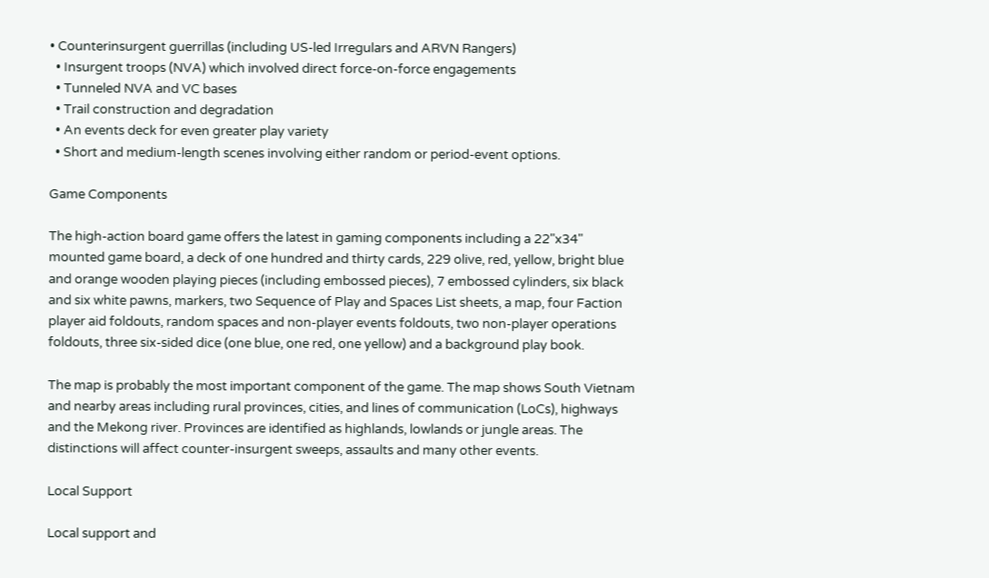• Counterinsurgent guerrillas (including US-led Irregulars and ARVN Rangers)
  • Insurgent troops (NVA) which involved direct force-on-force engagements
  • Tunneled NVA and VC bases
  • Trail construction and degradation
  • An events deck for even greater play variety
  • Short and medium-length scenes involving either random or period-event options.

Game Components

The high-action board game offers the latest in gaming components including a 22"x34" mounted game board, a deck of one hundred and thirty cards, 229 olive, red, yellow, bright blue and orange wooden playing pieces (including embossed pieces), 7 embossed cylinders, six black and six white pawns, markers, two Sequence of Play and Spaces List sheets, a map, four Faction player aid foldouts, random spaces and non-player events foldouts, two non-player operations foldouts, three six-sided dice (one blue, one red, one yellow) and a background play book.

The map is probably the most important component of the game. The map shows South Vietnam and nearby areas including rural provinces, cities, and lines of communication (LoCs), highways and the Mekong river. Provinces are identified as highlands, lowlands or jungle areas. The distinctions will affect counter-insurgent sweeps, assaults and many other events.

Local Support

Local support and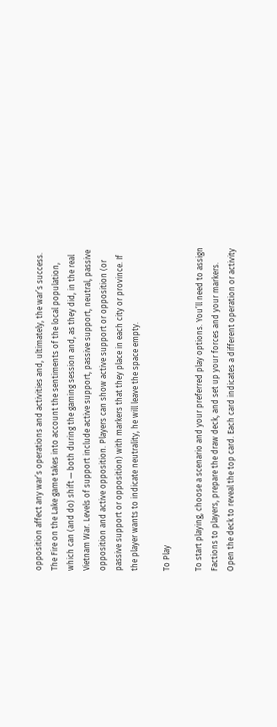opposition affect any war’s operations and activities and, ultimately, the war’s success. The Fire on the Lake game takes into account the sentiments of the local population, which can (and do) shift — both during the gaming session and, as they did, in the real Vietnam War. Levels of support include active support, passive support, neutral, passive opposition and active opposition. Players can show active support or opposition (or passive support or opposition) with markers that they place in each city or province. If the player wants to indicate neutrality, he will leave the space empty.

To Play

To start playing, choose a scenario and your preferred play options. You’ll need to assign Factions to players, prepare the draw deck, and set up your forces and your markers. Open the deck to reveal the top card. Each card indicates a different operation or activity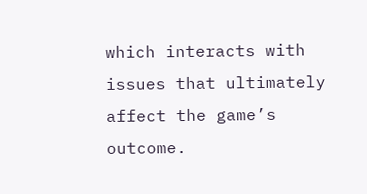which interacts with issues that ultimately affect the game’s outcome.